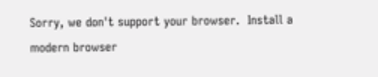Sorry, we don't support your browser.  Install a modern browser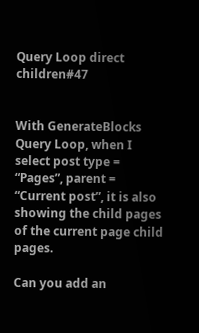Query Loop direct children#47


With GenerateBlocks Query Loop, when I select post type = “Pages”, parent = “Current post”, it is also showing the child pages of the current page child pages.

Can you add an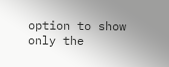option to show only the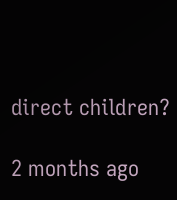direct children?

2 months ago